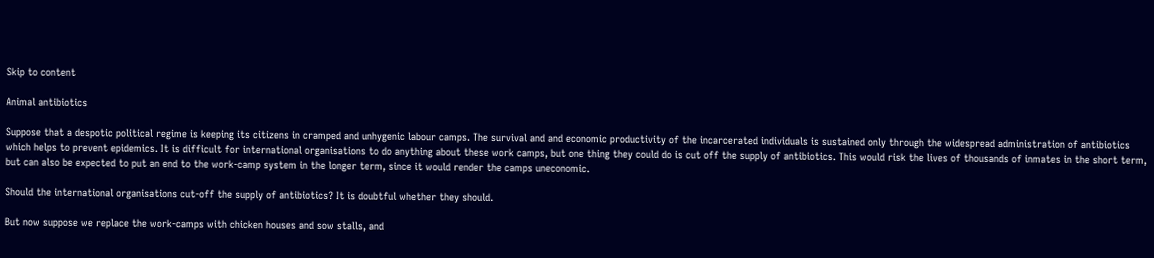Skip to content

Animal antibiotics

Suppose that a despotic political regime is keeping its citizens in cramped and unhygenic labour camps. The survival and and economic productivity of the incarcerated individuals is sustained only through the widespread administration of antibiotics which helps to prevent epidemics. It is difficult for international organisations to do anything about these work camps, but one thing they could do is cut off the supply of antibiotics. This would risk the lives of thousands of inmates in the short term, but can also be expected to put an end to the work-camp system in the longer term, since it would render the camps uneconomic.

Should the international organisations cut-off the supply of antibiotics? It is doubtful whether they should.

But now suppose we replace the work-camps with chicken houses and sow stalls, and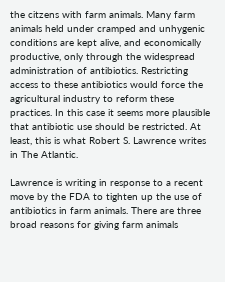the citzens with farm animals. Many farm animals held under cramped and unhygenic conditions are kept alive, and economically productive, only through the widespread administration of antibiotics. Restricting access to these antibiotics would force the agricultural industry to reform these practices. In this case it seems more plausible that antibiotic use should be restricted. At least, this is what Robert S. Lawrence writes in The Atlantic.

Lawrence is writing in response to a recent move by the FDA to tighten up the use of antibiotics in farm animals. There are three broad reasons for giving farm animals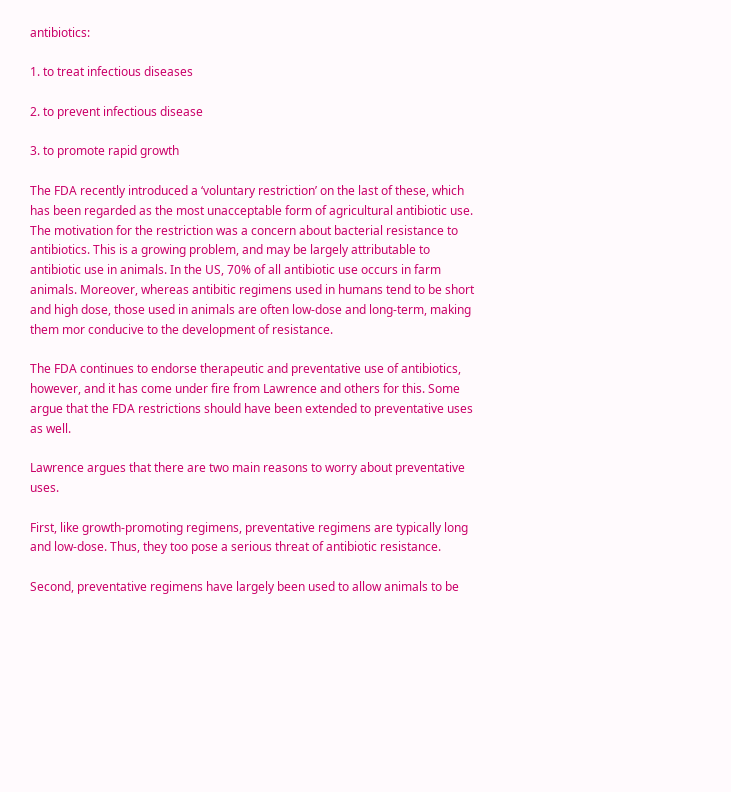antibiotics:

1. to treat infectious diseases

2. to prevent infectious disease

3. to promote rapid growth

The FDA recently introduced a ‘voluntary restriction’ on the last of these, which has been regarded as the most unacceptable form of agricultural antibiotic use. The motivation for the restriction was a concern about bacterial resistance to antibiotics. This is a growing problem, and may be largely attributable to antibiotic use in animals. In the US, 70% of all antibiotic use occurs in farm animals. Moreover, whereas antibitic regimens used in humans tend to be short and high dose, those used in animals are often low-dose and long-term, making them mor conducive to the development of resistance.

The FDA continues to endorse therapeutic and preventative use of antibiotics, however, and it has come under fire from Lawrence and others for this. Some argue that the FDA restrictions should have been extended to preventative uses as well.

Lawrence argues that there are two main reasons to worry about preventative uses.

First, like growth-promoting regimens, preventative regimens are typically long and low-dose. Thus, they too pose a serious threat of antibiotic resistance.

Second, preventative regimens have largely been used to allow animals to be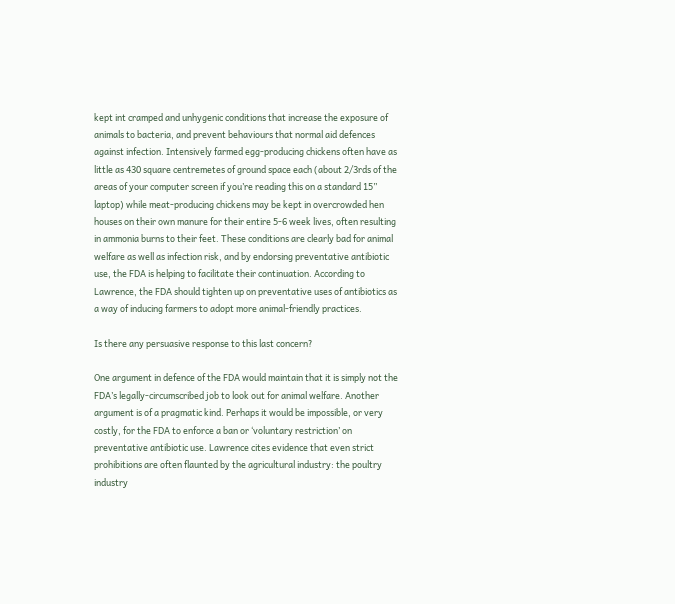kept int cramped and unhygenic conditions that increase the exposure of animals to bacteria, and prevent behaviours that normal aid defences against infection. Intensively farmed egg-producing chickens often have as little as 430 square centremetes of ground space each (about 2/3rds of the areas of your computer screen if you’re reading this on a standard 15” laptop) while meat-producing chickens may be kept in overcrowded hen houses on their own manure for their entire 5-6 week lives, often resulting in ammonia burns to their feet. These conditions are clearly bad for animal welfare as well as infection risk, and by endorsing preventative antibiotic use, the FDA is helping to facilitate their continuation. According to Lawrence, the FDA should tighten up on preventative uses of antibiotics as a way of inducing farmers to adopt more animal-friendly practices.

Is there any persuasive response to this last concern?

One argument in defence of the FDA would maintain that it is simply not the FDA’s legally-circumscribed job to look out for animal welfare. Another argument is of a pragmatic kind. Perhaps it would be impossible, or very costly, for the FDA to enforce a ban or ‘voluntary restriction’ on preventative antibiotic use. Lawrence cites evidence that even strict prohibitions are often flaunted by the agricultural industry: the poultry industry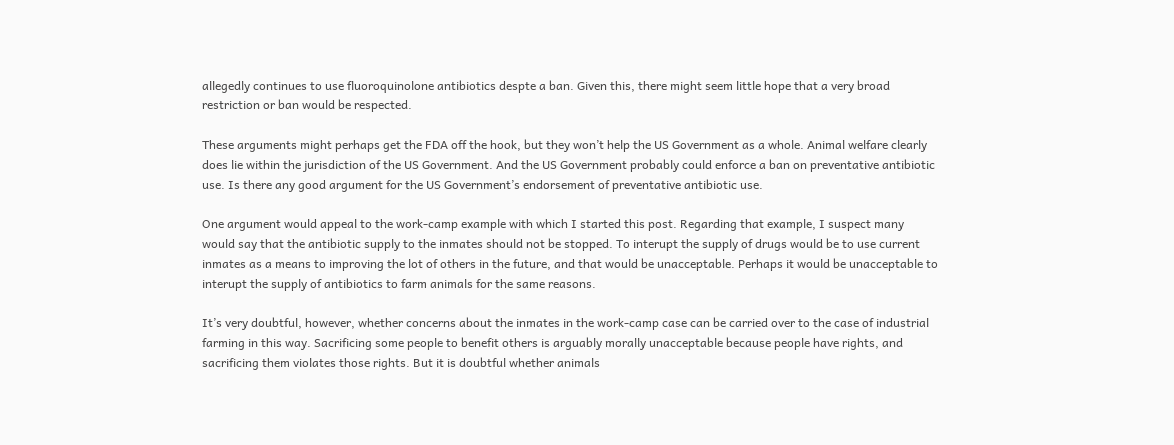allegedly continues to use fluoroquinolone antibiotics despte a ban. Given this, there might seem little hope that a very broad restriction or ban would be respected.

These arguments might perhaps get the FDA off the hook, but they won’t help the US Government as a whole. Animal welfare clearly does lie within the jurisdiction of the US Government. And the US Government probably could enforce a ban on preventative antibiotic use. Is there any good argument for the US Government’s endorsement of preventative antibiotic use.

One argument would appeal to the work-camp example with which I started this post. Regarding that example, I suspect many would say that the antibiotic supply to the inmates should not be stopped. To interupt the supply of drugs would be to use current inmates as a means to improving the lot of others in the future, and that would be unacceptable. Perhaps it would be unacceptable to interupt the supply of antibiotics to farm animals for the same reasons.

It’s very doubtful, however, whether concerns about the inmates in the work-camp case can be carried over to the case of industrial farming in this way. Sacrificing some people to benefit others is arguably morally unacceptable because people have rights, and sacrificing them violates those rights. But it is doubtful whether animals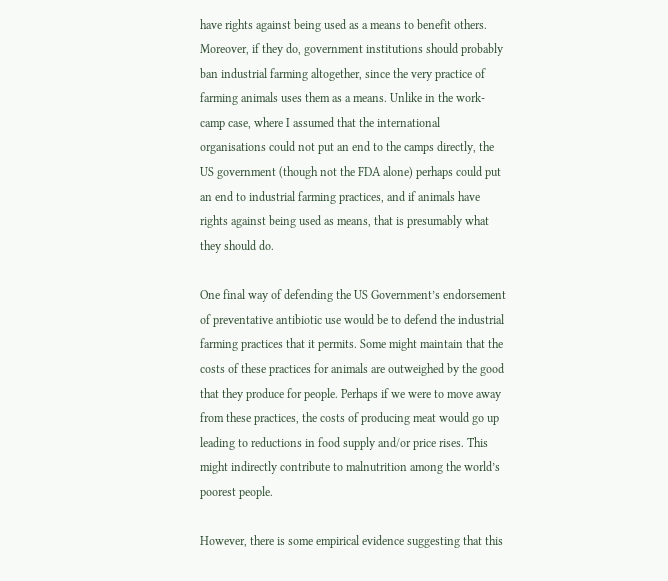have rights against being used as a means to benefit others. Moreover, if they do, government institutions should probably ban industrial farming altogether, since the very practice of farming animals uses them as a means. Unlike in the work-camp case, where I assumed that the international organisations could not put an end to the camps directly, the US government (though not the FDA alone) perhaps could put an end to industrial farming practices, and if animals have rights against being used as means, that is presumably what they should do.

One final way of defending the US Government’s endorsement of preventative antibiotic use would be to defend the industrial farming practices that it permits. Some might maintain that the costs of these practices for animals are outweighed by the good that they produce for people. Perhaps if we were to move away from these practices, the costs of producing meat would go up leading to reductions in food supply and/or price rises. This might indirectly contribute to malnutrition among the world’s poorest people.

However, there is some empirical evidence suggesting that this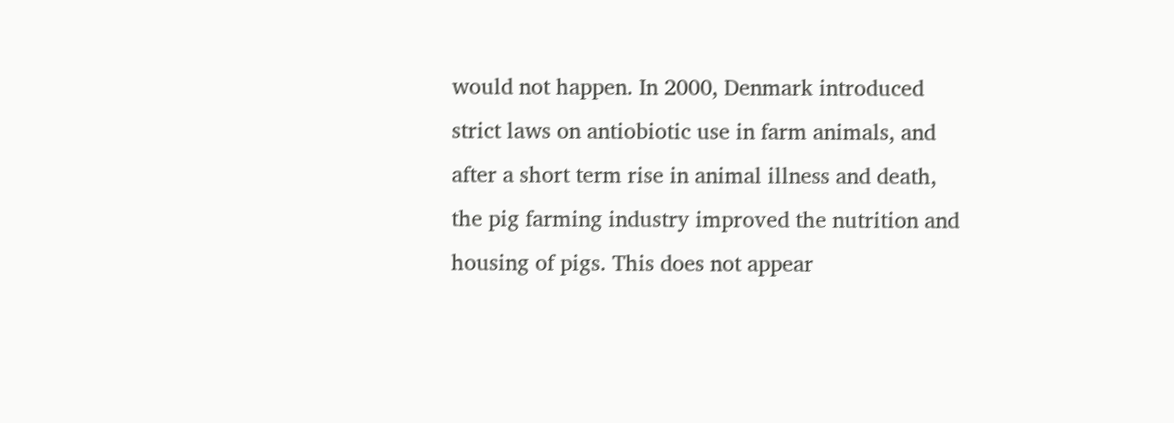would not happen. In 2000, Denmark introduced strict laws on antiobiotic use in farm animals, and after a short term rise in animal illness and death, the pig farming industry improved the nutrition and housing of pigs. This does not appear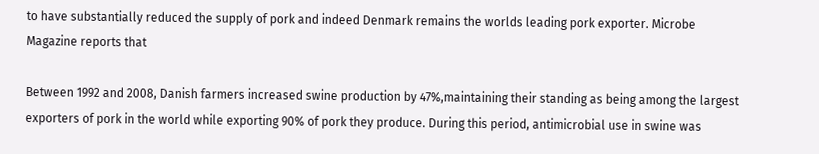to have substantially reduced the supply of pork and indeed Denmark remains the worlds leading pork exporter. Microbe Magazine reports that

Between 1992 and 2008, Danish farmers increased swine production by 47%,maintaining their standing as being among the largest exporters of pork in the world while exporting 90% of pork they produce. During this period, antimicrobial use in swine was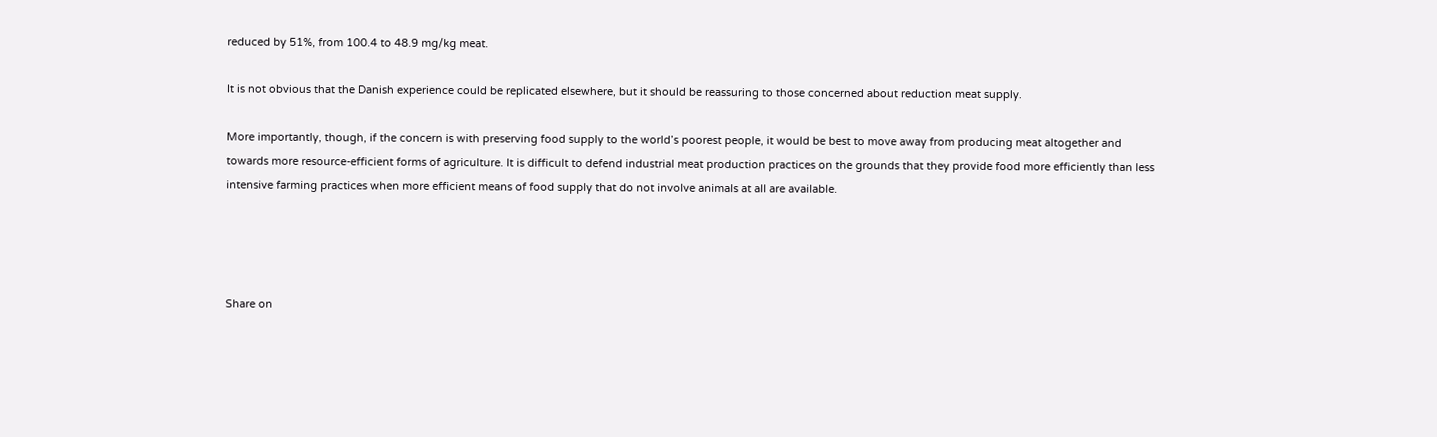reduced by 51%, from 100.4 to 48.9 mg/kg meat.

It is not obvious that the Danish experience could be replicated elsewhere, but it should be reassuring to those concerned about reduction meat supply.

More importantly, though, if the concern is with preserving food supply to the world’s poorest people, it would be best to move away from producing meat altogether and towards more resource-efficient forms of agriculture. It is difficult to defend industrial meat production practices on the grounds that they provide food more efficiently than less intensive farming practices when more efficient means of food supply that do not involve animals at all are available.




Share on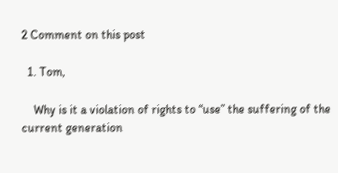2 Comment on this post

  1. Tom,

    Why is it a violation of rights to “use” the suffering of the current generation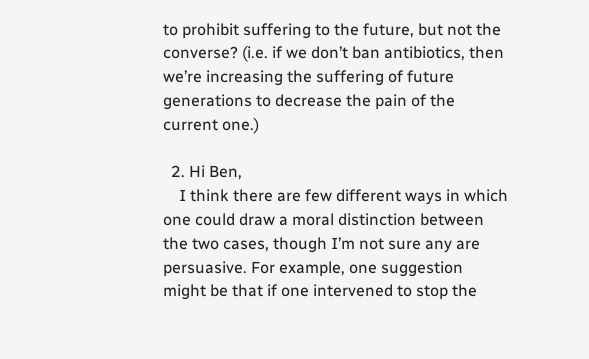to prohibit suffering to the future, but not the converse? (i.e. if we don’t ban antibiotics, then we’re increasing the suffering of future generations to decrease the pain of the current one.)

  2. Hi Ben,
    I think there are few different ways in which one could draw a moral distinction between the two cases, though I’m not sure any are persuasive. For example, one suggestion might be that if one intervened to stop the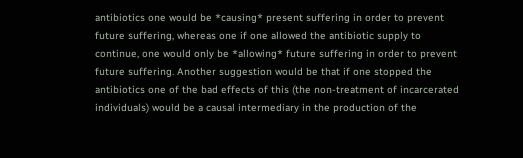antibiotics one would be *causing* present suffering in order to prevent future suffering, whereas one if one allowed the antibiotic supply to continue, one would only be *allowing* future suffering in order to prevent future suffering. Another suggestion would be that if one stopped the antibiotics one of the bad effects of this (the non-treatment of incarcerated individuals) would be a causal intermediary in the production of the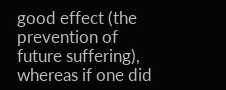good effect (the prevention of future suffering), whereas if one did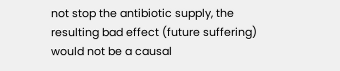not stop the antibiotic supply, the resulting bad effect (future suffering) would not be a causal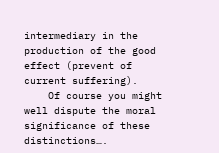intermediary in the production of the good effect (prevent of current suffering).
    Of course you might well dispute the moral significance of these distinctions….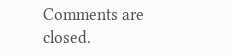Comments are closed.